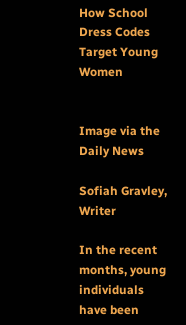How School Dress Codes Target Young Women


Image via the Daily News

Sofiah Gravley, Writer

In the recent months, young individuals have been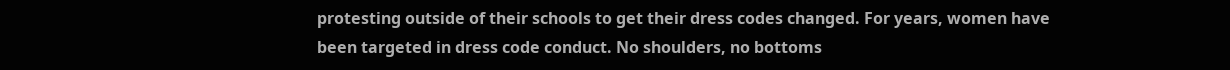protesting outside of their schools to get their dress codes changed. For years, women have been targeted in dress code conduct. No shoulders, no bottoms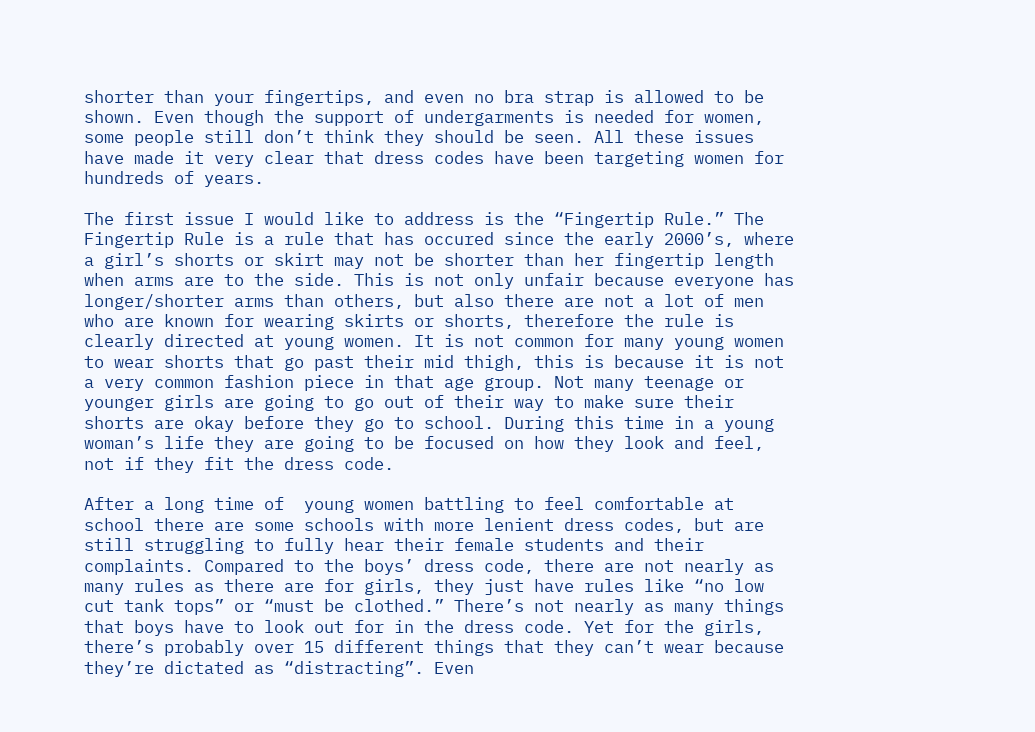shorter than your fingertips, and even no bra strap is allowed to be shown. Even though the support of undergarments is needed for women, some people still don’t think they should be seen. All these issues have made it very clear that dress codes have been targeting women for hundreds of years.

The first issue I would like to address is the “Fingertip Rule.” The Fingertip Rule is a rule that has occured since the early 2000’s, where a girl’s shorts or skirt may not be shorter than her fingertip length when arms are to the side. This is not only unfair because everyone has longer/shorter arms than others, but also there are not a lot of men who are known for wearing skirts or shorts, therefore the rule is clearly directed at young women. It is not common for many young women to wear shorts that go past their mid thigh, this is because it is not a very common fashion piece in that age group. Not many teenage or younger girls are going to go out of their way to make sure their shorts are okay before they go to school. During this time in a young woman’s life they are going to be focused on how they look and feel, not if they fit the dress code.

After a long time of  young women battling to feel comfortable at school there are some schools with more lenient dress codes, but are still struggling to fully hear their female students and their complaints. Compared to the boys’ dress code, there are not nearly as many rules as there are for girls, they just have rules like “no low cut tank tops” or “must be clothed.” There’s not nearly as many things that boys have to look out for in the dress code. Yet for the girls, there’s probably over 15 different things that they can’t wear because they’re dictated as “distracting”. Even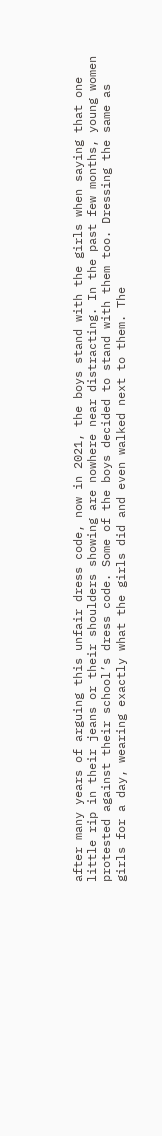after many years of arguing this unfair dress code, now in 2021, the boys stand with the girls when saying that one little rip in their jeans or their shoulders showing are nowhere near distracting. In the past few months, young women protested against their school’s dress code. Some of the boys decided to stand with them too. Dressing the same as girls for a day, wearing exactly what the girls did and even walked next to them. The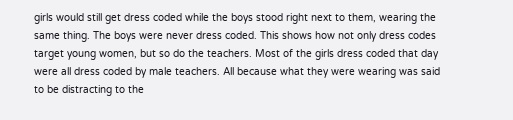girls would still get dress coded while the boys stood right next to them, wearing the same thing. The boys were never dress coded. This shows how not only dress codes target young women, but so do the teachers. Most of the girls dress coded that day were all dress coded by male teachers. All because what they were wearing was said to be distracting to the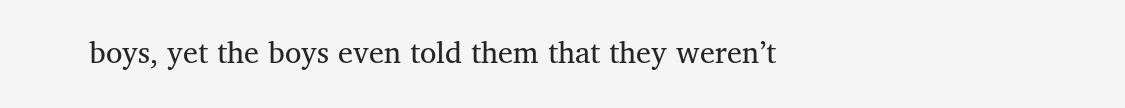boys, yet the boys even told them that they weren’t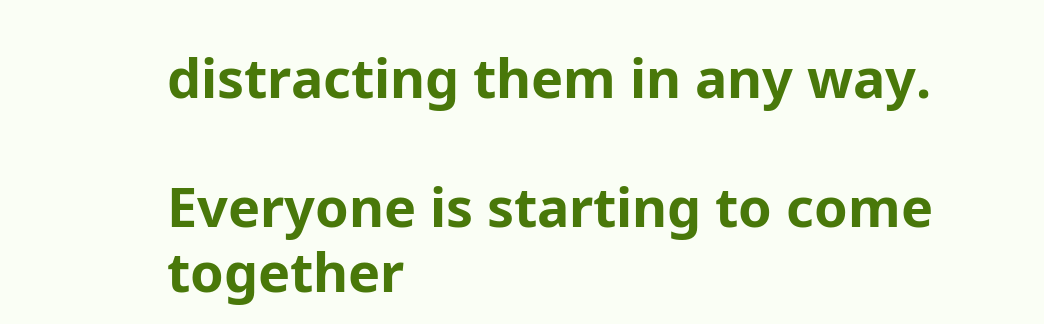distracting them in any way.

Everyone is starting to come together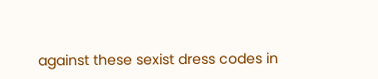against these sexist dress codes in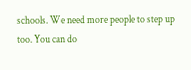schools. We need more people to step up too. You can do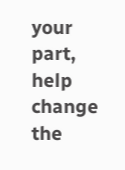your part, help change the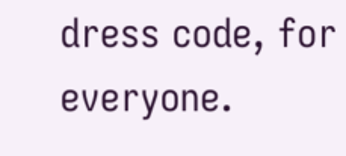dress code, for everyone.